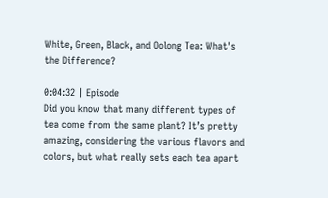White, Green, Black, and Oolong Tea: What's the Difference?

0:04:32 | Episode
Did you know that many different types of tea come from the same plant? It’s pretty amazing, considering the various flavors and colors, but what really sets each tea apart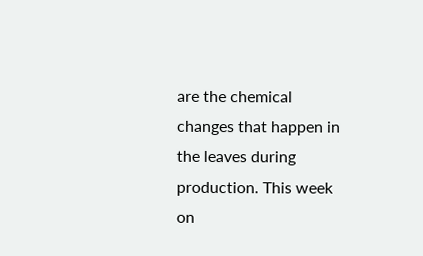are the chemical changes that happen in the leaves during production. This week on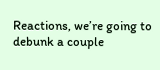Reactions, we’re going to debunk a couple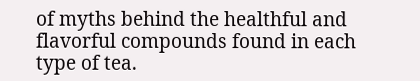of myths behind the healthful and flavorful compounds found in each type of tea.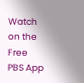Watch on the Free PBS App